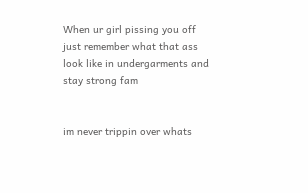When ur girl pissing you off just remember what that ass look like in undergarments and stay strong fam


im never trippin over whats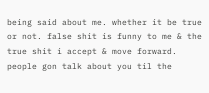being said about me. whether it be true or not. false shit is funny to me & the true shit i accept & move forward. people gon talk about you til the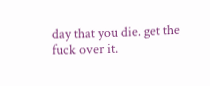day that you die. get the fuck over it.